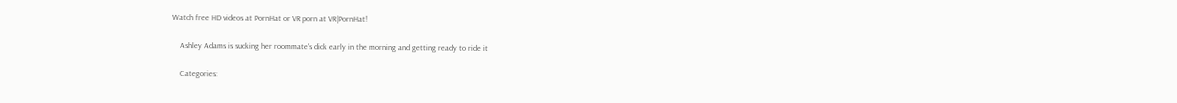Watch free HD videos at PornHat or VR porn at VR|PornHat!

    Ashley Adams is sucking her roommate's dick early in the morning and getting ready to ride it

    Categories: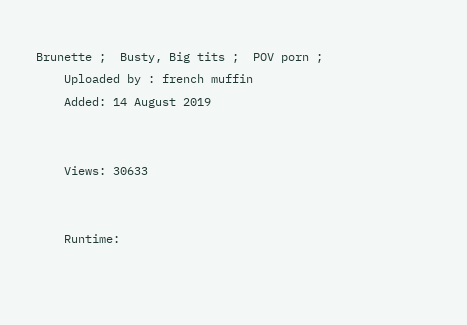Brunette ;  Busty, Big tits ;  POV porn ;
    Uploaded by : french muffin
    Added: 14 August 2019


    Views: 30633


    Runtime: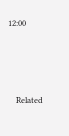12:00




    Related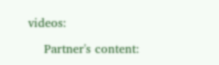videos:

    Partner's content: